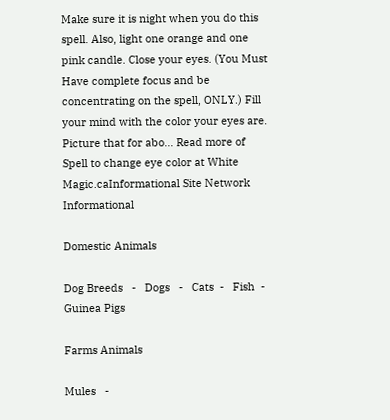Make sure it is night when you do this spell. Also, light one orange and one pink candle. Close your eyes. (You Must Have complete focus and be concentrating on the spell, ONLY.) Fill your mind with the color your eyes are. Picture that for abo... Read more of Spell to change eye color at White Magic.caInformational Site Network Informational

Domestic Animals

Dog Breeds   -   Dogs   -   Cats  -   Fish  -   Guinea Pigs

Farms Animals

Mules   -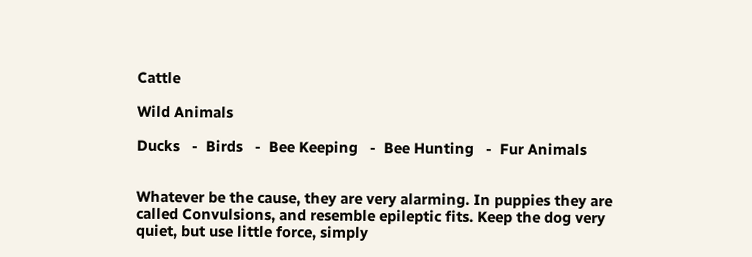Cattle

Wild Animals

Ducks   -  Birds   -  Bee Keeping   -  Bee Hunting   -  Fur Animals


Whatever be the cause, they are very alarming. In puppies they are
called Convulsions, and resemble epileptic fits. Keep the dog very
quiet, but use little force, simply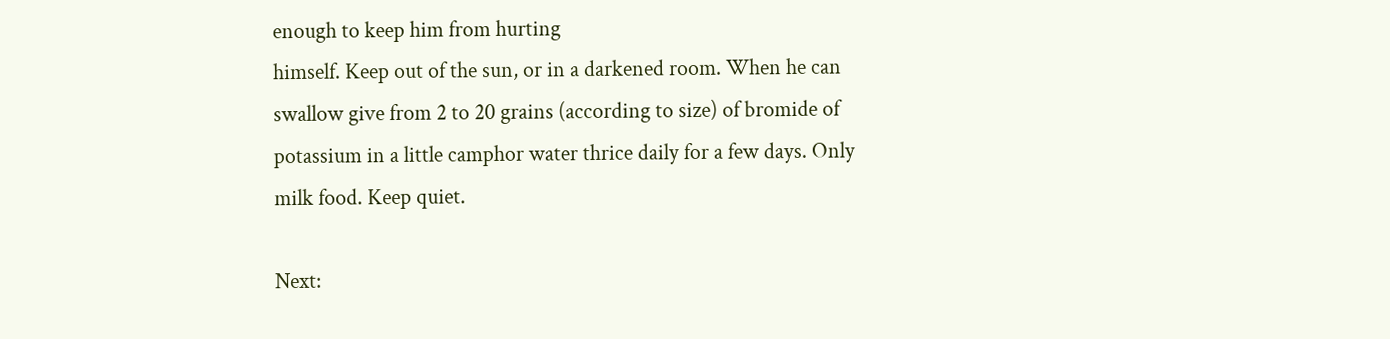enough to keep him from hurting
himself. Keep out of the sun, or in a darkened room. When he can
swallow give from 2 to 20 grains (according to size) of bromide of
potassium in a little camphor water thrice daily for a few days. Only
milk food. Keep quiet.

Next: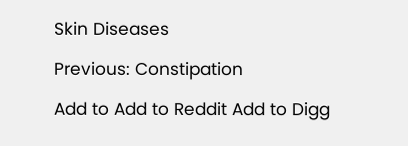Skin Diseases

Previous: Constipation

Add to Add to Reddit Add to Digg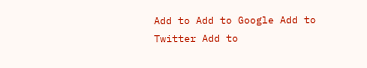Add to Add to Google Add to Twitter Add to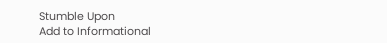Stumble Upon
Add to Informational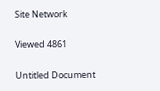Site Network

Viewed 4861

Untitled Document